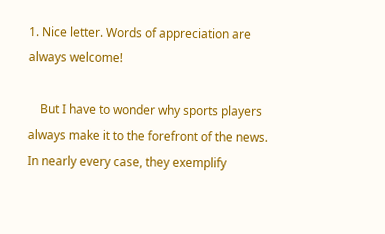1. Nice letter. Words of appreciation are always welcome!

    But I have to wonder why sports players always make it to the forefront of the news. In nearly every case, they exemplify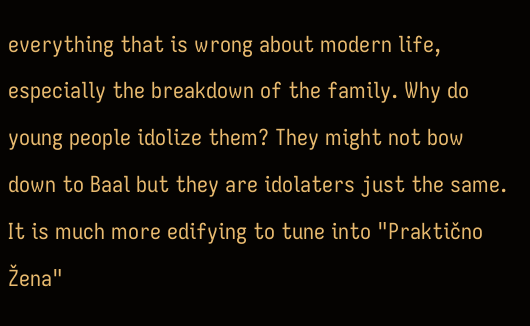everything that is wrong about modern life, especially the breakdown of the family. Why do young people idolize them? They might not bow down to Baal but they are idolaters just the same. It is much more edifying to tune into "Praktično Žena"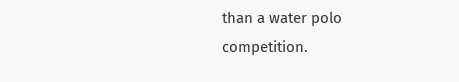than a water polo competition.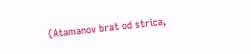(Atamanov brat od strica,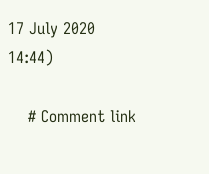17 July 2020 14:44)

    # Comment link